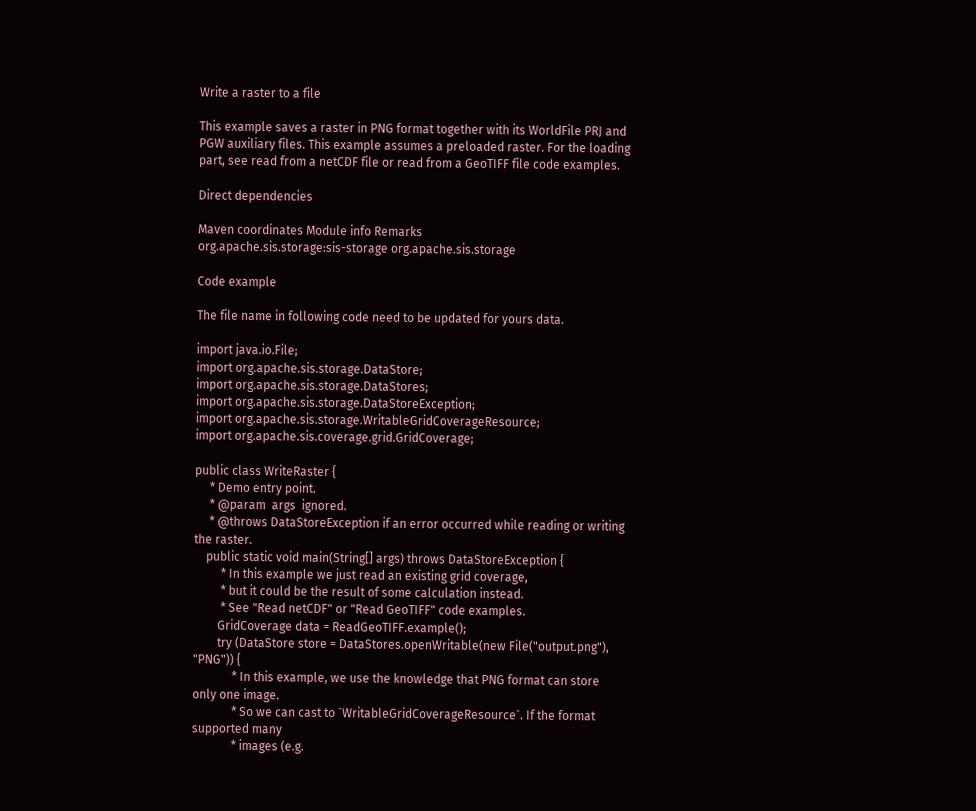Write a raster to a file

This example saves a raster in PNG format together with its WorldFile PRJ and PGW auxiliary files. This example assumes a preloaded raster. For the loading part, see read from a netCDF file or read from a GeoTIFF file code examples.

Direct dependencies

Maven coordinates Module info Remarks
org.apache.sis.storage:sis-storage org.apache.sis.storage

Code example

The file name in following code need to be updated for yours data.

import java.io.File;
import org.apache.sis.storage.DataStore;
import org.apache.sis.storage.DataStores;
import org.apache.sis.storage.DataStoreException;
import org.apache.sis.storage.WritableGridCoverageResource;
import org.apache.sis.coverage.grid.GridCoverage;

public class WriteRaster {
     * Demo entry point.
     * @param  args  ignored.
     * @throws DataStoreException if an error occurred while reading or writing the raster.
    public static void main(String[] args) throws DataStoreException {
         * In this example we just read an existing grid coverage,
         * but it could be the result of some calculation instead.
         * See "Read netCDF" or "Read GeoTIFF" code examples.
        GridCoverage data = ReadGeoTIFF.example();
        try (DataStore store = DataStores.openWritable(new File("output.png"), "PNG")) {
             * In this example, we use the knowledge that PNG format can store only one image.
             * So we can cast to `WritableGridCoverageResource`. If the format supported many
             * images (e.g.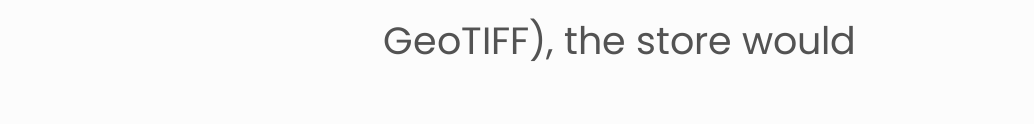GeoTIFF), the store would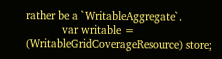rather be a `WritableAggregate`.
            var writable = (WritableGridCoverageResource) store;